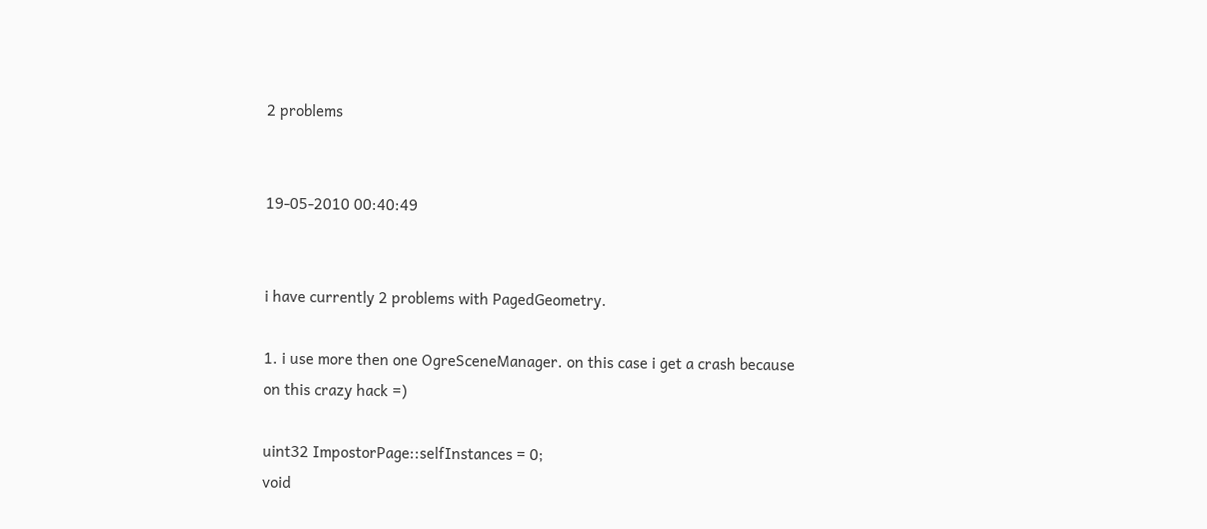2 problems


19-05-2010 00:40:49


i have currently 2 problems with PagedGeometry.

1. i use more then one OgreSceneManager. on this case i get a crash because on this crazy hack =)

uint32 ImpostorPage::selfInstances = 0;
void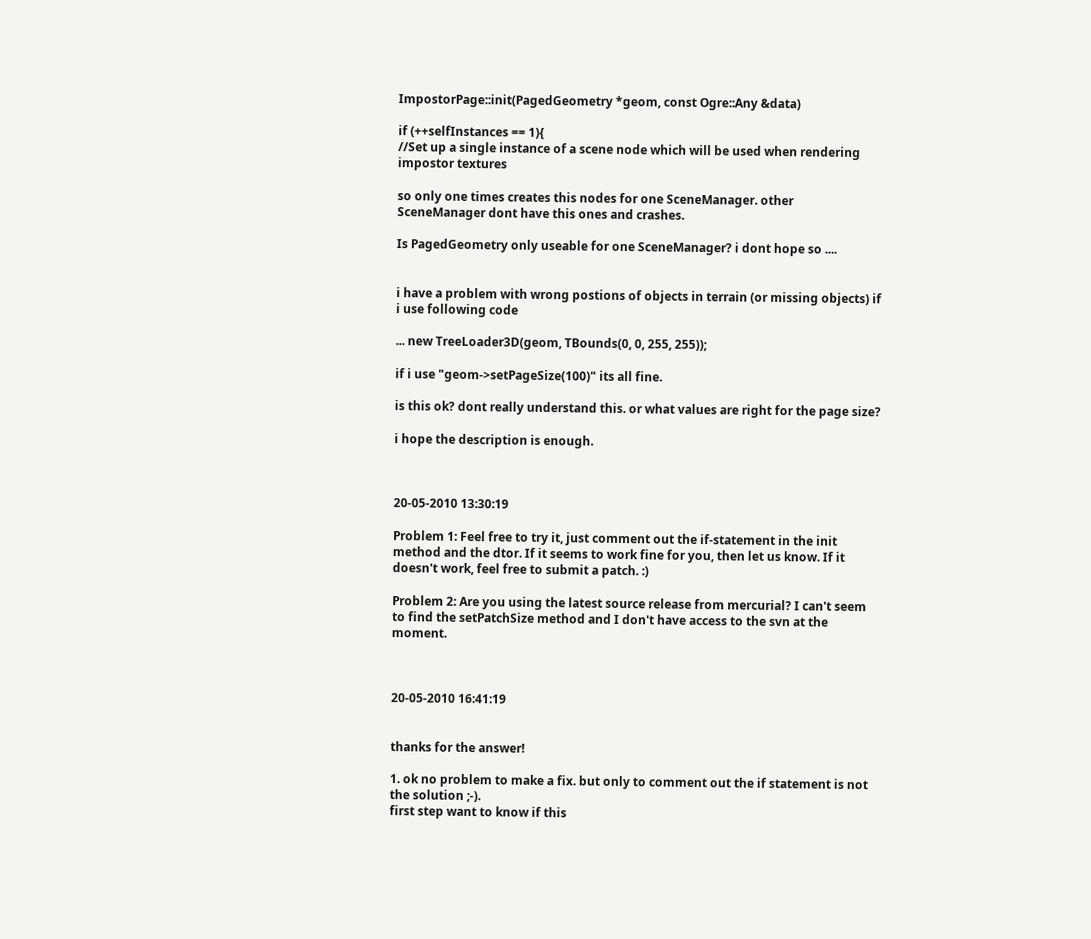ImpostorPage::init(PagedGeometry *geom, const Ogre::Any &data)

if (++selfInstances == 1){
//Set up a single instance of a scene node which will be used when rendering impostor textures

so only one times creates this nodes for one SceneManager. other SceneManager dont have this ones and crashes.

Is PagedGeometry only useable for one SceneManager? i dont hope so ....


i have a problem with wrong postions of objects in terrain (or missing objects) if i use following code

... new TreeLoader3D(geom, TBounds(0, 0, 255, 255));

if i use "geom->setPageSize(100)" its all fine.

is this ok? dont really understand this. or what values are right for the page size?

i hope the description is enough.



20-05-2010 13:30:19

Problem 1: Feel free to try it, just comment out the if-statement in the init method and the dtor. If it seems to work fine for you, then let us know. If it doesn't work, feel free to submit a patch. :)

Problem 2: Are you using the latest source release from mercurial? I can't seem to find the setPatchSize method and I don't have access to the svn at the moment.



20-05-2010 16:41:19


thanks for the answer!

1. ok no problem to make a fix. but only to comment out the if statement is not the solution ;-).
first step want to know if this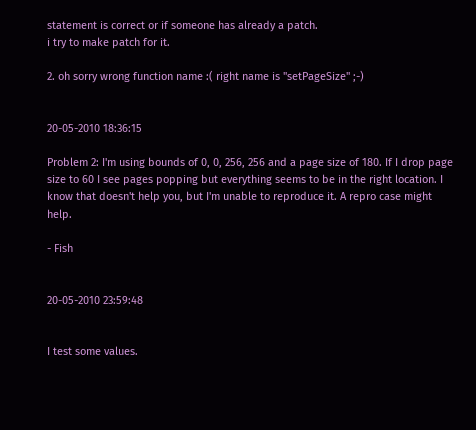statement is correct or if someone has already a patch.
i try to make patch for it.

2. oh sorry wrong function name :( right name is "setPageSize" ;-)


20-05-2010 18:36:15

Problem 2: I'm using bounds of 0, 0, 256, 256 and a page size of 180. If I drop page size to 60 I see pages popping but everything seems to be in the right location. I know that doesn't help you, but I'm unable to reproduce it. A repro case might help.

- Fish


20-05-2010 23:59:48


I test some values.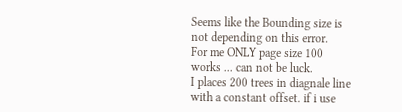Seems like the Bounding size is not depending on this error.
For me ONLY page size 100 works ... can not be luck.
I places 200 trees in diagnale line with a constant offset. if i use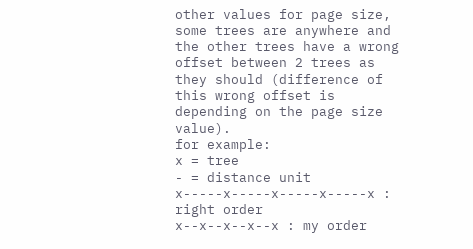other values for page size, some trees are anywhere and the other trees have a wrong offset between 2 trees as they should (difference of this wrong offset is depending on the page size value).
for example:
x = tree
- = distance unit
x-----x-----x-----x-----x : right order
x--x--x--x--x : my order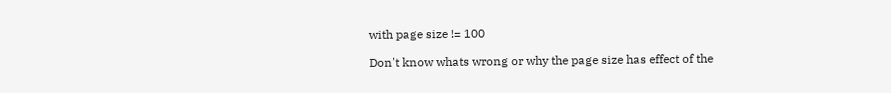with page size != 100

Don't know whats wrong or why the page size has effect of the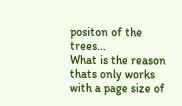positon of the trees...
What is the reason thats only works with a page size of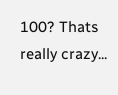100? Thats really crazy...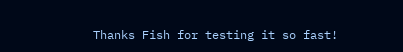Thanks Fish for testing it so fast!